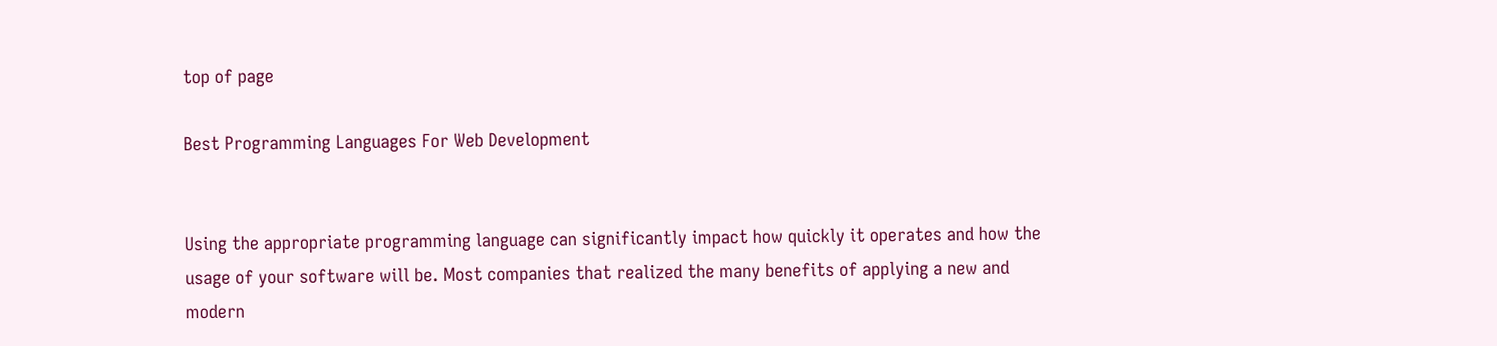top of page

Best Programming Languages For Web Development


Using the appropriate programming language can significantly impact how quickly it operates and how the usage of your software will be. Most companies that realized the many benefits of applying a new and modern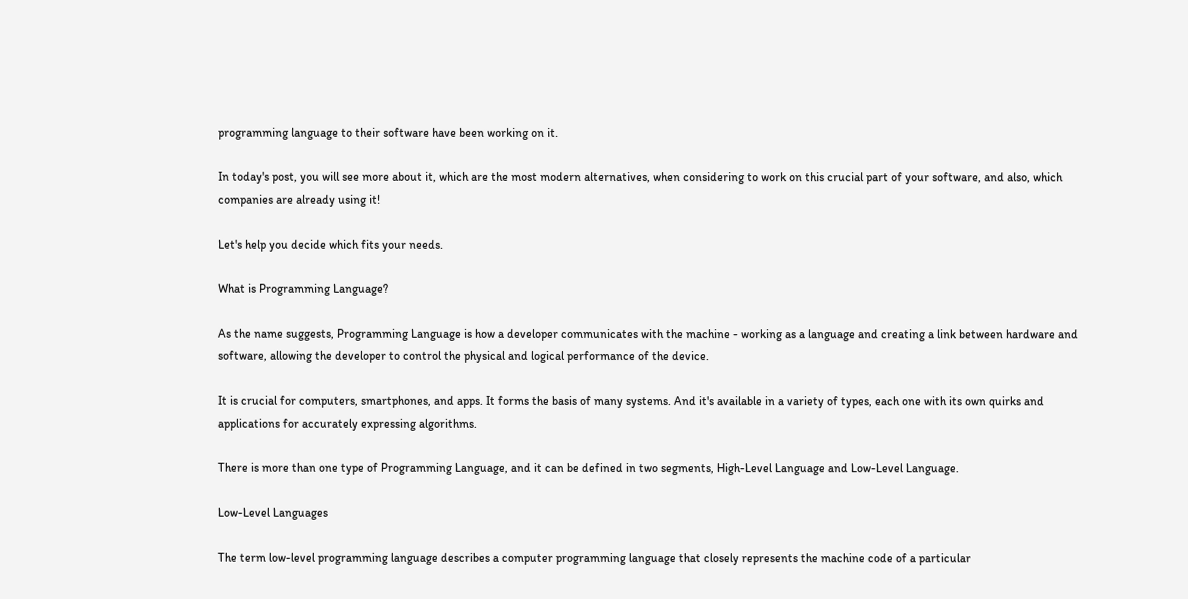programming language to their software have been working on it.

In today's post, you will see more about it, which are the most modern alternatives, when considering to work on this crucial part of your software, and also, which companies are already using it!

Let's help you decide which fits your needs.

What is Programming Language?

As the name suggests, Programming Language is how a developer communicates with the machine - working as a language and creating a link between hardware and software, allowing the developer to control the physical and logical performance of the device.

It is crucial for computers, smartphones, and apps. It forms the basis of many systems. And it's available in a variety of types, each one with its own quirks and applications for accurately expressing algorithms.

There is more than one type of Programming Language, and it can be defined in two segments, High-Level Language and Low-Level Language.

Low-Level Languages

The term low-level programming language describes a computer programming language that closely represents the machine code of a particular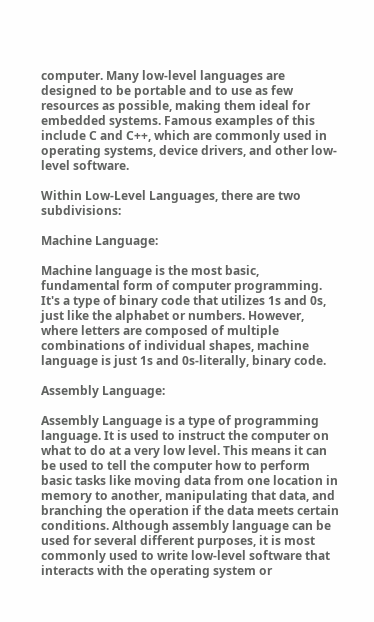computer. Many low-level languages are designed to be portable and to use as few resources as possible, making them ideal for embedded systems. Famous examples of this include C and C++, which are commonly used in operating systems, device drivers, and other low-level software.

Within Low-Level Languages, there are two subdivisions:

Machine Language:

Machine language is the most basic, fundamental form of computer programming. It's a type of binary code that utilizes 1s and 0s, just like the alphabet or numbers. However, where letters are composed of multiple combinations of individual shapes, machine language is just 1s and 0s-literally, binary code.

Assembly Language:

Assembly Language is a type of programming language. It is used to instruct the computer on what to do at a very low level. This means it can be used to tell the computer how to perform basic tasks like moving data from one location in memory to another, manipulating that data, and branching the operation if the data meets certain conditions. Although assembly language can be used for several different purposes, it is most commonly used to write low-level software that interacts with the operating system or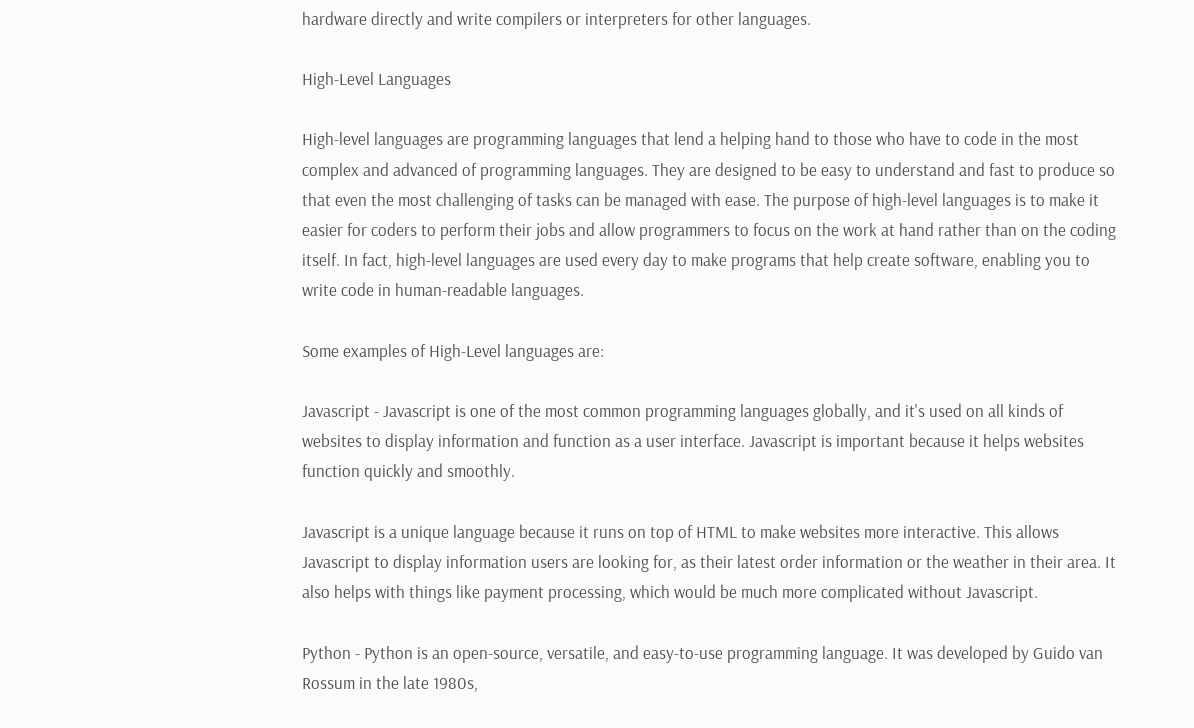hardware directly and write compilers or interpreters for other languages.

High-Level Languages

High-level languages are programming languages that lend a helping hand to those who have to code in the most complex and advanced of programming languages. They are designed to be easy to understand and fast to produce so that even the most challenging of tasks can be managed with ease. The purpose of high-level languages is to make it easier for coders to perform their jobs and allow programmers to focus on the work at hand rather than on the coding itself. In fact, high-level languages are used every day to make programs that help create software, enabling you to write code in human-readable languages.

Some examples of High-Level languages are:

Javascript - Javascript is one of the most common programming languages globally, and it's used on all kinds of websites to display information and function as a user interface. Javascript is important because it helps websites function quickly and smoothly.

Javascript is a unique language because it runs on top of HTML to make websites more interactive. This allows Javascript to display information users are looking for, as their latest order information or the weather in their area. It also helps with things like payment processing, which would be much more complicated without Javascript.

Python - Python is an open-source, versatile, and easy-to-use programming language. It was developed by Guido van Rossum in the late 1980s,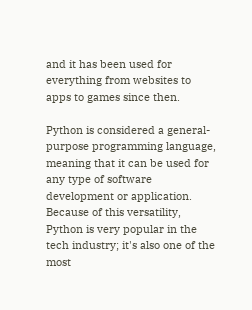and it has been used for everything from websites to apps to games since then.

Python is considered a general-purpose programming language, meaning that it can be used for any type of software development or application. Because of this versatility, Python is very popular in the tech industry; it's also one of the most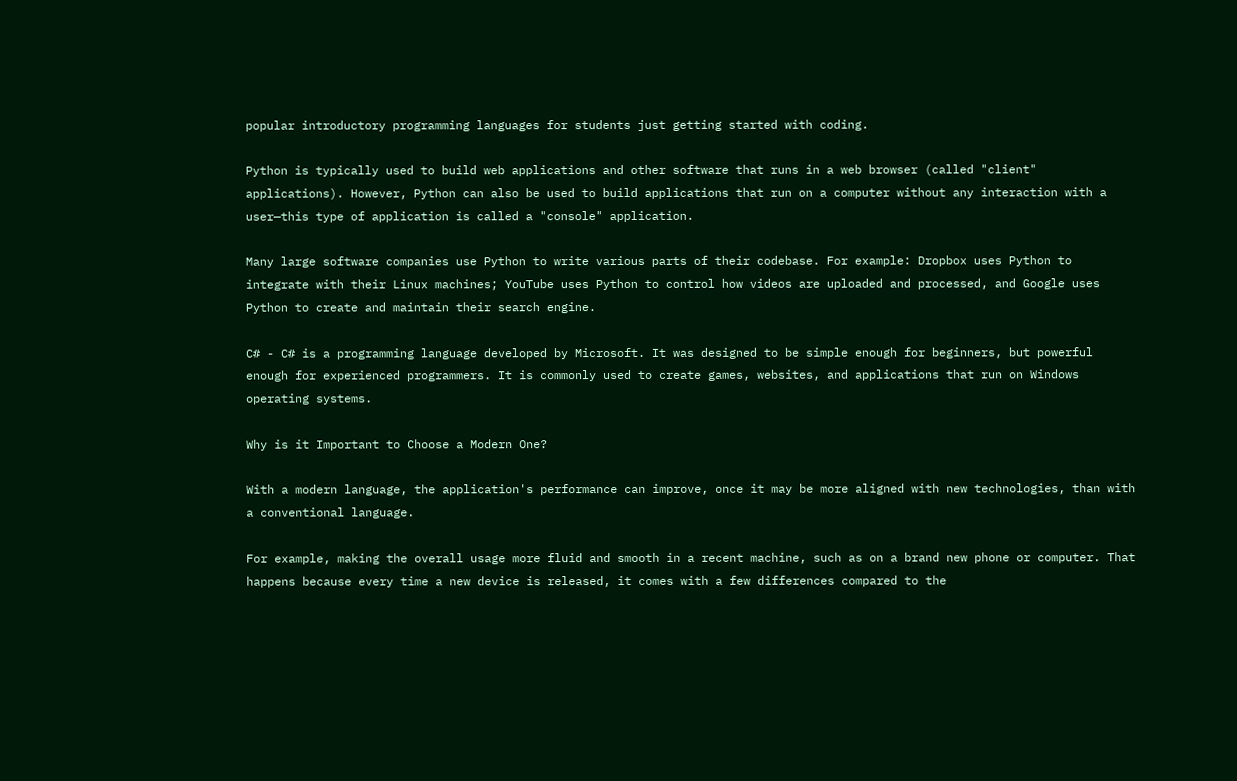popular introductory programming languages for students just getting started with coding.

Python is typically used to build web applications and other software that runs in a web browser (called "client" applications). However, Python can also be used to build applications that run on a computer without any interaction with a user—this type of application is called a "console" application.

Many large software companies use Python to write various parts of their codebase. For example: Dropbox uses Python to integrate with their Linux machines; YouTube uses Python to control how videos are uploaded and processed, and Google uses Python to create and maintain their search engine.

C# - C# is a programming language developed by Microsoft. It was designed to be simple enough for beginners, but powerful enough for experienced programmers. It is commonly used to create games, websites, and applications that run on Windows operating systems.

Why is it Important to Choose a Modern One?

With a modern language, the application's performance can improve, once it may be more aligned with new technologies, than with a conventional language.

For example, making the overall usage more fluid and smooth in a recent machine, such as on a brand new phone or computer. That happens because every time a new device is released, it comes with a few differences compared to the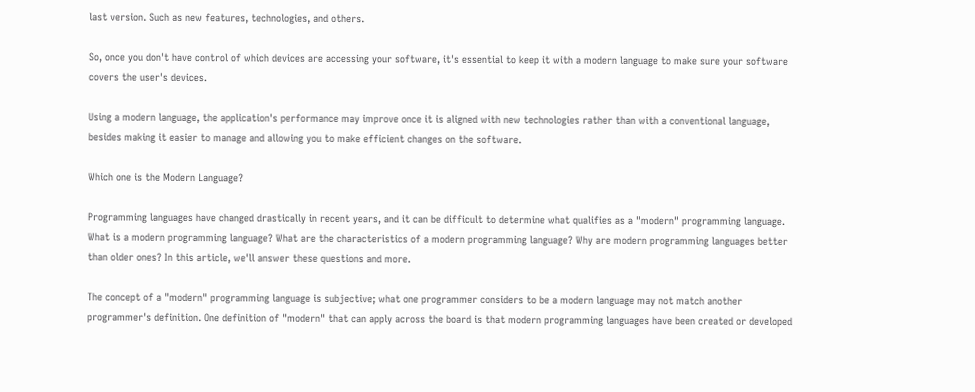last version. Such as new features, technologies, and others.

So, once you don't have control of which devices are accessing your software, it's essential to keep it with a modern language to make sure your software covers the user's devices.

Using a modern language, the application's performance may improve once it is aligned with new technologies rather than with a conventional language, besides making it easier to manage and allowing you to make efficient changes on the software.

Which one is the Modern Language?

Programming languages have changed drastically in recent years, and it can be difficult to determine what qualifies as a "modern" programming language. What is a modern programming language? What are the characteristics of a modern programming language? Why are modern programming languages better than older ones? In this article, we'll answer these questions and more.

The concept of a "modern" programming language is subjective; what one programmer considers to be a modern language may not match another programmer's definition. One definition of "modern" that can apply across the board is that modern programming languages have been created or developed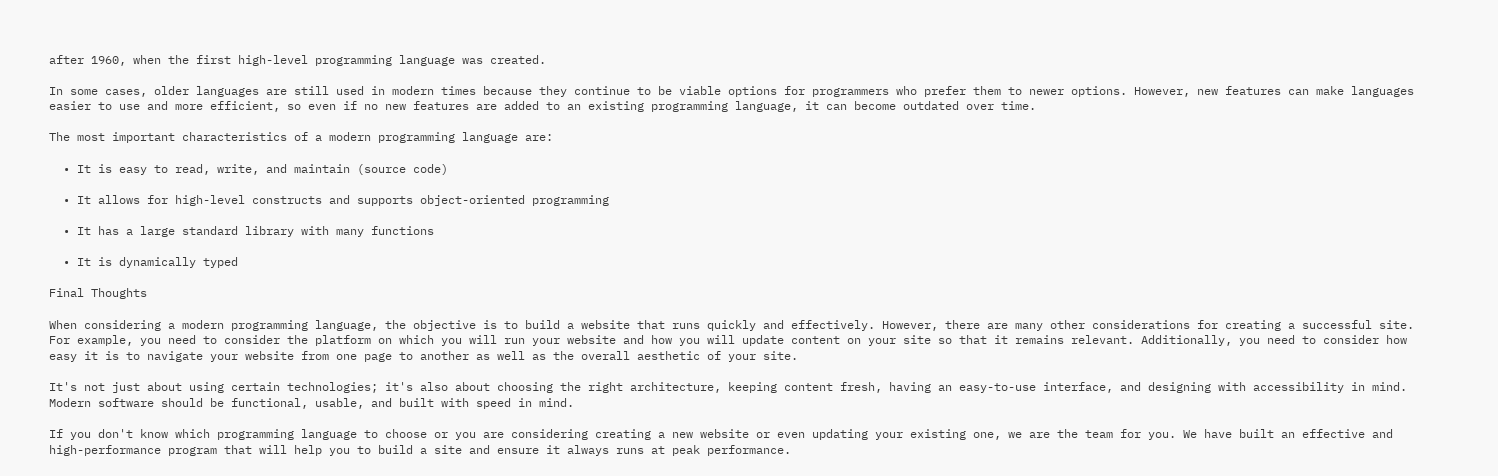after 1960, when the first high-level programming language was created.

In some cases, older languages are still used in modern times because they continue to be viable options for programmers who prefer them to newer options. However, new features can make languages easier to use and more efficient, so even if no new features are added to an existing programming language, it can become outdated over time.

The most important characteristics of a modern programming language are:

  • It is easy to read, write, and maintain (source code)

  • It allows for high-level constructs and supports object-oriented programming

  • It has a large standard library with many functions

  • It is dynamically typed

Final Thoughts

When considering a modern programming language, the objective is to build a website that runs quickly and effectively. However, there are many other considerations for creating a successful site. For example, you need to consider the platform on which you will run your website and how you will update content on your site so that it remains relevant. Additionally, you need to consider how easy it is to navigate your website from one page to another as well as the overall aesthetic of your site.

It's not just about using certain technologies; it's also about choosing the right architecture, keeping content fresh, having an easy-to-use interface, and designing with accessibility in mind. Modern software should be functional, usable, and built with speed in mind.

If you don't know which programming language to choose or you are considering creating a new website or even updating your existing one, we are the team for you. We have built an effective and high-performance program that will help you to build a site and ensure it always runs at peak performance.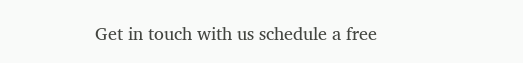Get in touch with us schedule a free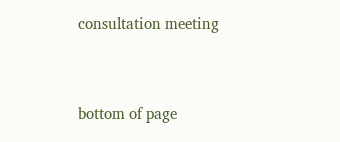consultation meeting


bottom of page